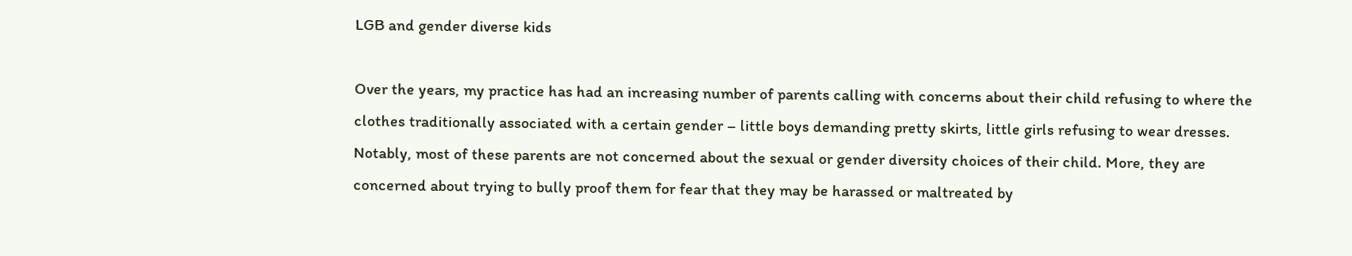LGB and gender diverse kids

Over the years, my practice has had an increasing number of parents calling with concerns about their child refusing to where the clothes traditionally associated with a certain gender – little boys demanding pretty skirts, little girls refusing to wear dresses. Notably, most of these parents are not concerned about the sexual or gender diversity choices of their child. More, they are concerned about trying to bully proof them for fear that they may be harassed or maltreated by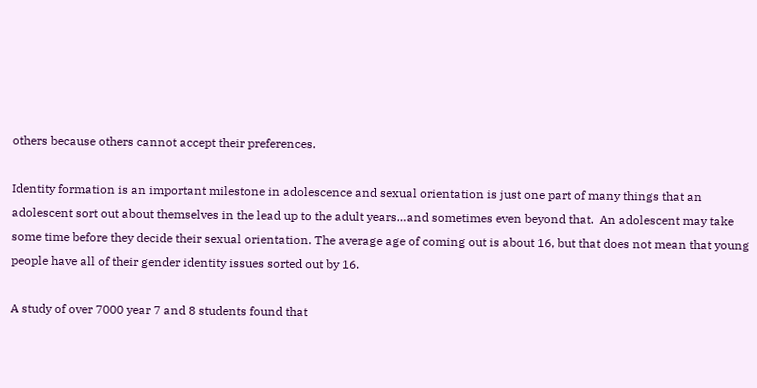others because others cannot accept their preferences.

Identity formation is an important milestone in adolescence and sexual orientation is just one part of many things that an adolescent sort out about themselves in the lead up to the adult years…and sometimes even beyond that.  An adolescent may take some time before they decide their sexual orientation. The average age of coming out is about 16, but that does not mean that young people have all of their gender identity issues sorted out by 16.

A study of over 7000 year 7 and 8 students found that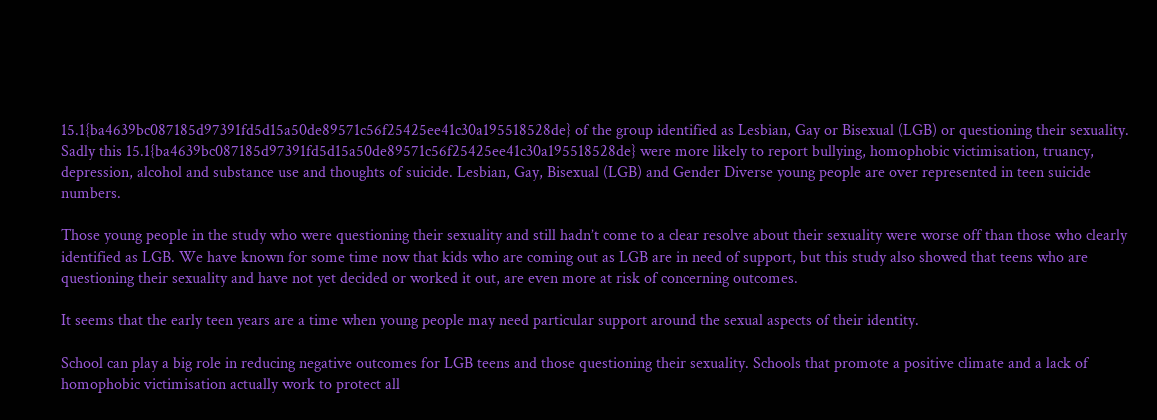15.1{ba4639bc087185d97391fd5d15a50de89571c56f25425ee41c30a195518528de} of the group identified as Lesbian, Gay or Bisexual (LGB) or questioning their sexuality. Sadly this 15.1{ba4639bc087185d97391fd5d15a50de89571c56f25425ee41c30a195518528de} were more likely to report bullying, homophobic victimisation, truancy, depression, alcohol and substance use and thoughts of suicide. Lesbian, Gay, Bisexual (LGB) and Gender Diverse young people are over represented in teen suicide numbers.

Those young people in the study who were questioning their sexuality and still hadn’t come to a clear resolve about their sexuality were worse off than those who clearly identified as LGB. We have known for some time now that kids who are coming out as LGB are in need of support, but this study also showed that teens who are questioning their sexuality and have not yet decided or worked it out, are even more at risk of concerning outcomes.

It seems that the early teen years are a time when young people may need particular support around the sexual aspects of their identity.

School can play a big role in reducing negative outcomes for LGB teens and those questioning their sexuality. Schools that promote a positive climate and a lack of homophobic victimisation actually work to protect all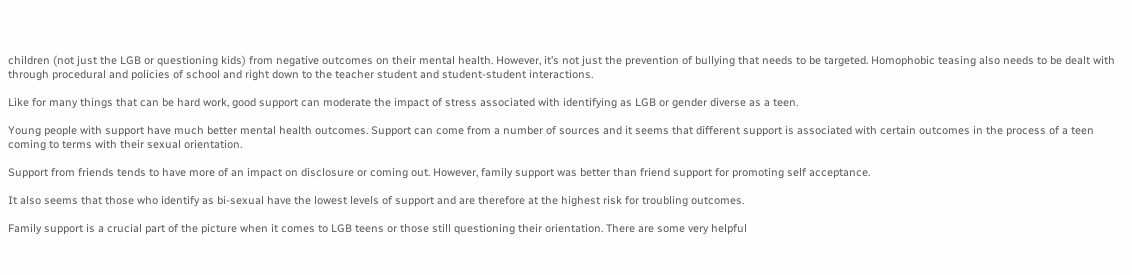children (not just the LGB or questioning kids) from negative outcomes on their mental health. However, it’s not just the prevention of bullying that needs to be targeted. Homophobic teasing also needs to be dealt with through procedural and policies of school and right down to the teacher student and student-student interactions.

Like for many things that can be hard work, good support can moderate the impact of stress associated with identifying as LGB or gender diverse as a teen.

Young people with support have much better mental health outcomes. Support can come from a number of sources and it seems that different support is associated with certain outcomes in the process of a teen coming to terms with their sexual orientation.

Support from friends tends to have more of an impact on disclosure or coming out. However, family support was better than friend support for promoting self acceptance.

It also seems that those who identify as bi-sexual have the lowest levels of support and are therefore at the highest risk for troubling outcomes.

Family support is a crucial part of the picture when it comes to LGB teens or those still questioning their orientation. There are some very helpful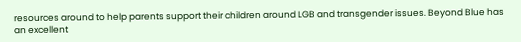resources around to help parents support their children around LGB and transgender issues. Beyond Blue has an excellent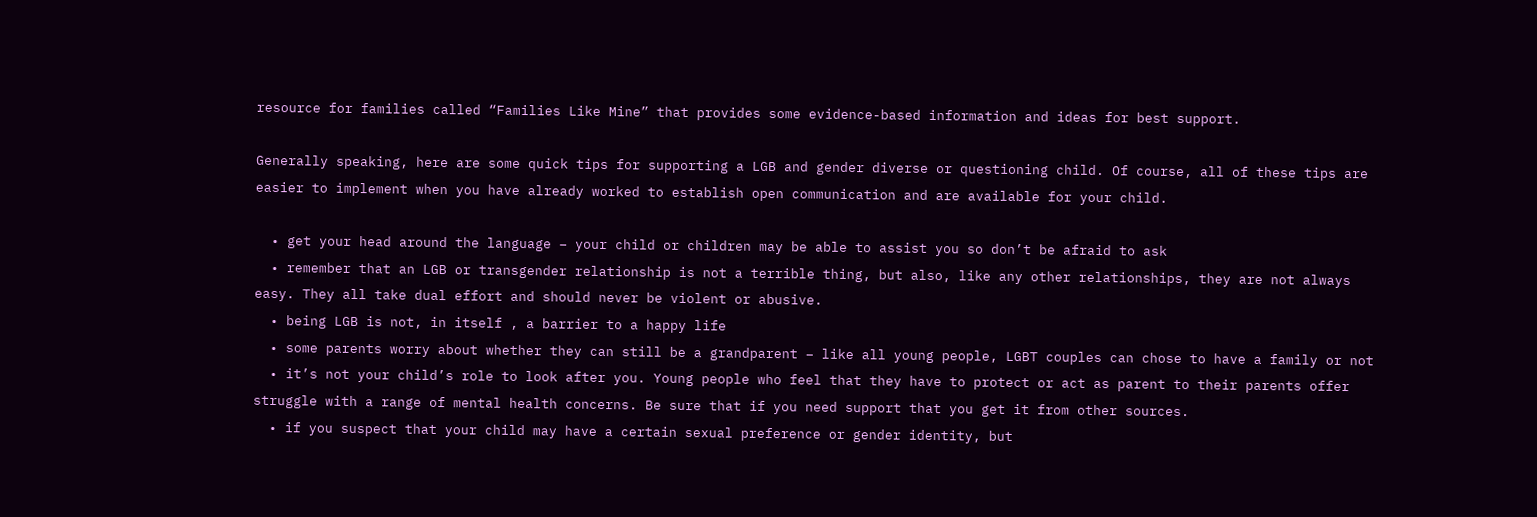resource for families called “Families Like Mine” that provides some evidence-based information and ideas for best support.

Generally speaking, here are some quick tips for supporting a LGB and gender diverse or questioning child. Of course, all of these tips are easier to implement when you have already worked to establish open communication and are available for your child.

  • get your head around the language – your child or children may be able to assist you so don’t be afraid to ask
  • remember that an LGB or transgender relationship is not a terrible thing, but also, like any other relationships, they are not always easy. They all take dual effort and should never be violent or abusive.
  • being LGB is not, in itself , a barrier to a happy life
  • some parents worry about whether they can still be a grandparent – like all young people, LGBT couples can chose to have a family or not
  • it’s not your child’s role to look after you. Young people who feel that they have to protect or act as parent to their parents offer struggle with a range of mental health concerns. Be sure that if you need support that you get it from other sources.
  • if you suspect that your child may have a certain sexual preference or gender identity, but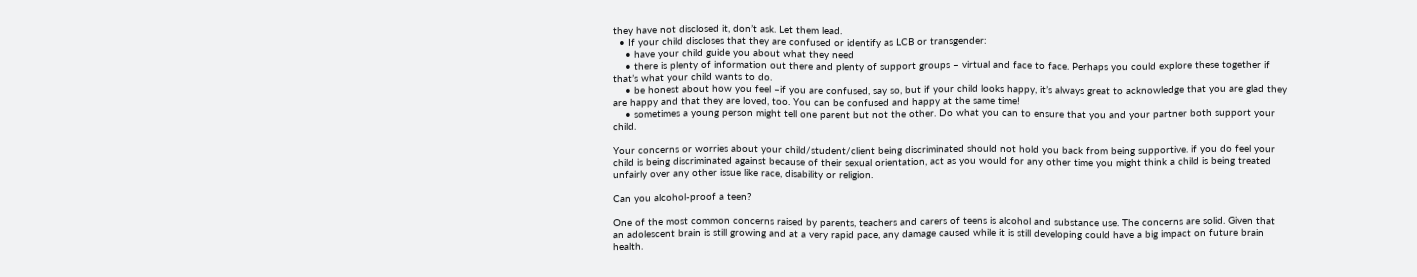they have not disclosed it, don’t ask. Let them lead.
  • If your child discloses that they are confused or identify as LCB or transgender:
    • have your child guide you about what they need
    • there is plenty of information out there and plenty of support groups – virtual and face to face. Perhaps you could explore these together if that’s what your child wants to do.
    • be honest about how you feel –if you are confused, say so, but if your child looks happy, it’s always great to acknowledge that you are glad they are happy and that they are loved, too. You can be confused and happy at the same time!
    • sometimes a young person might tell one parent but not the other. Do what you can to ensure that you and your partner both support your child.

Your concerns or worries about your child/student/client being discriminated should not hold you back from being supportive. if you do feel your child is being discriminated against because of their sexual orientation, act as you would for any other time you might think a child is being treated unfairly over any other issue like race, disability or religion.

Can you alcohol-proof a teen?

One of the most common concerns raised by parents, teachers and carers of teens is alcohol and substance use. The concerns are solid. Given that an adolescent brain is still growing and at a very rapid pace, any damage caused while it is still developing could have a big impact on future brain health.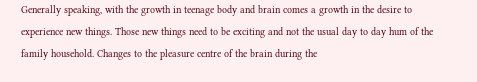Generally speaking, with the growth in teenage body and brain comes a growth in the desire to experience new things. Those new things need to be exciting and not the usual day to day hum of the family household. Changes to the pleasure centre of the brain during the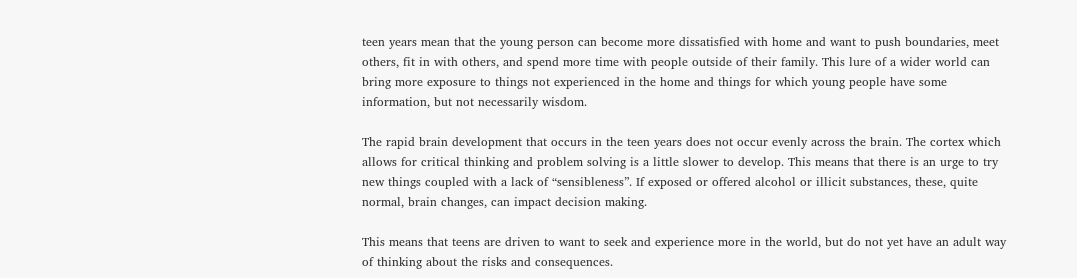teen years mean that the young person can become more dissatisfied with home and want to push boundaries, meet others, fit in with others, and spend more time with people outside of their family. This lure of a wider world can bring more exposure to things not experienced in the home and things for which young people have some information, but not necessarily wisdom.

The rapid brain development that occurs in the teen years does not occur evenly across the brain. The cortex which allows for critical thinking and problem solving is a little slower to develop. This means that there is an urge to try new things coupled with a lack of “sensibleness”. If exposed or offered alcohol or illicit substances, these, quite normal, brain changes, can impact decision making.

This means that teens are driven to want to seek and experience more in the world, but do not yet have an adult way of thinking about the risks and consequences.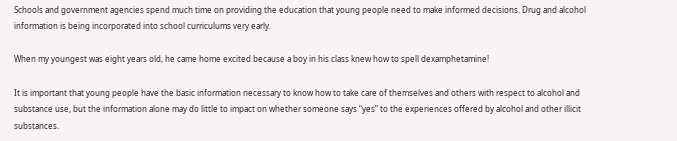Schools and government agencies spend much time on providing the education that young people need to make informed decisions. Drug and alcohol information is being incorporated into school curriculums very early.

When my youngest was eight years old, he came home excited because a boy in his class knew how to spell dexamphetamine!

It is important that young people have the basic information necessary to know how to take care of themselves and others with respect to alcohol and substance use, but the information alone may do little to impact on whether someone says “yes” to the experiences offered by alcohol and other illicit substances.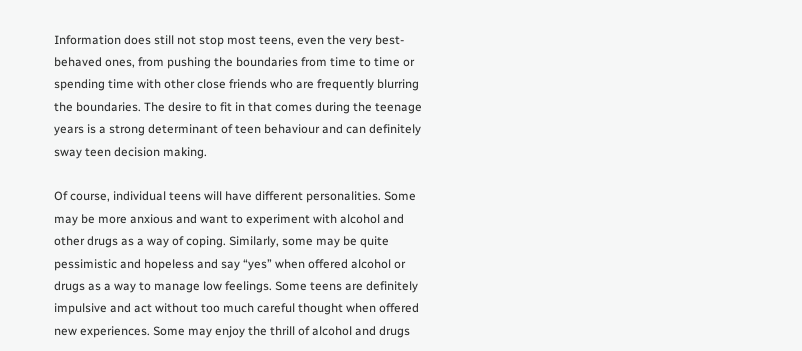Information does still not stop most teens, even the very best-behaved ones, from pushing the boundaries from time to time or spending time with other close friends who are frequently blurring the boundaries. The desire to fit in that comes during the teenage years is a strong determinant of teen behaviour and can definitely sway teen decision making.

Of course, individual teens will have different personalities. Some may be more anxious and want to experiment with alcohol and other drugs as a way of coping. Similarly, some may be quite pessimistic and hopeless and say “yes” when offered alcohol or drugs as a way to manage low feelings. Some teens are definitely impulsive and act without too much careful thought when offered new experiences. Some may enjoy the thrill of alcohol and drugs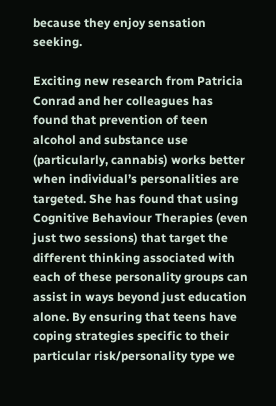because they enjoy sensation seeking.

Exciting new research from Patricia Conrad and her colleagues has found that prevention of teen alcohol and substance use (particularly, cannabis) works better when individual’s personalities are targeted. She has found that using Cognitive Behaviour Therapies (even just two sessions) that target the different thinking associated with each of these personality groups can assist in ways beyond just education alone. By ensuring that teens have coping strategies specific to their particular risk/personality type we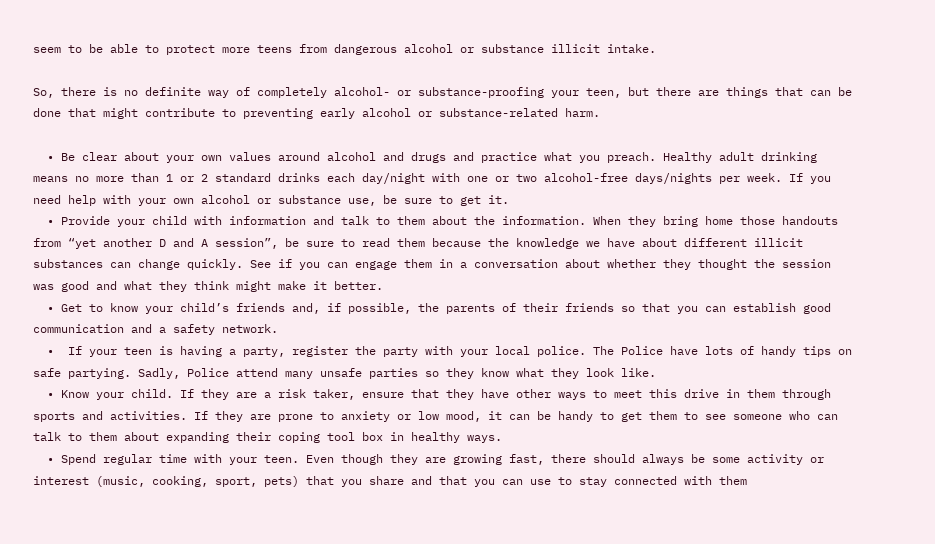seem to be able to protect more teens from dangerous alcohol or substance illicit intake.

So, there is no definite way of completely alcohol- or substance-proofing your teen, but there are things that can be done that might contribute to preventing early alcohol or substance-related harm.

  • Be clear about your own values around alcohol and drugs and practice what you preach. Healthy adult drinking means no more than 1 or 2 standard drinks each day/night with one or two alcohol-free days/nights per week. If you need help with your own alcohol or substance use, be sure to get it.
  • Provide your child with information and talk to them about the information. When they bring home those handouts from “yet another D and A session”, be sure to read them because the knowledge we have about different illicit substances can change quickly. See if you can engage them in a conversation about whether they thought the session was good and what they think might make it better.
  • Get to know your child’s friends and, if possible, the parents of their friends so that you can establish good communication and a safety network.
  •  If your teen is having a party, register the party with your local police. The Police have lots of handy tips on safe partying. Sadly, Police attend many unsafe parties so they know what they look like.
  • Know your child. If they are a risk taker, ensure that they have other ways to meet this drive in them through sports and activities. If they are prone to anxiety or low mood, it can be handy to get them to see someone who can talk to them about expanding their coping tool box in healthy ways.
  • Spend regular time with your teen. Even though they are growing fast, there should always be some activity or interest (music, cooking, sport, pets) that you share and that you can use to stay connected with them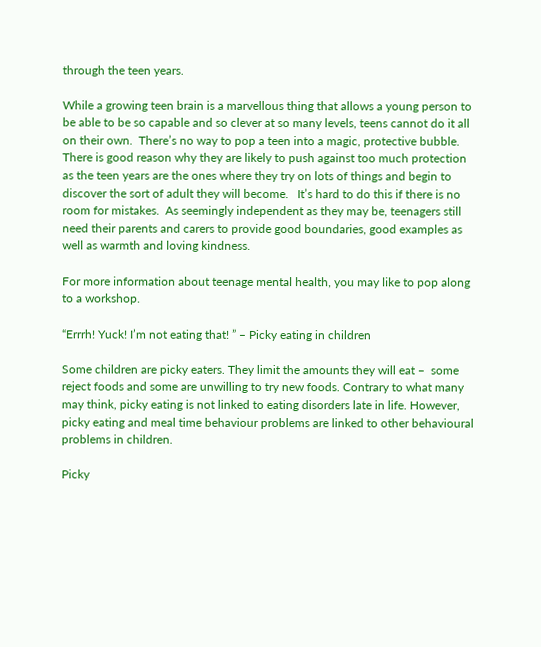through the teen years.

While a growing teen brain is a marvellous thing that allows a young person to be able to be so capable and so clever at so many levels, teens cannot do it all on their own.  There’s no way to pop a teen into a magic, protective bubble.  There is good reason why they are likely to push against too much protection as the teen years are the ones where they try on lots of things and begin to discover the sort of adult they will become.   It’s hard to do this if there is no room for mistakes.  As seemingly independent as they may be, teenagers still need their parents and carers to provide good boundaries, good examples as well as warmth and loving kindness.

For more information about teenage mental health, you may like to pop along to a workshop.

“Errrh! Yuck! I’m not eating that! ” – Picky eating in children

Some children are picky eaters. They limit the amounts they will eat –  some reject foods and some are unwilling to try new foods. Contrary to what many may think, picky eating is not linked to eating disorders late in life. However, picky eating and meal time behaviour problems are linked to other behavioural problems in children.

Picky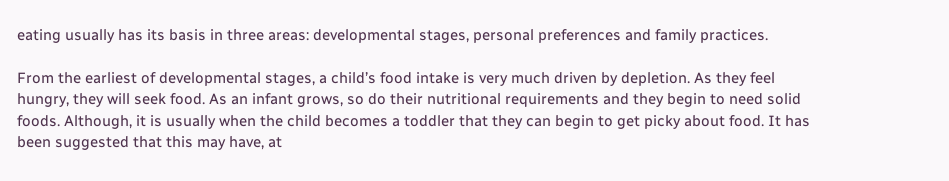eating usually has its basis in three areas: developmental stages, personal preferences and family practices.

From the earliest of developmental stages, a child’s food intake is very much driven by depletion. As they feel hungry, they will seek food. As an infant grows, so do their nutritional requirements and they begin to need solid foods. Although, it is usually when the child becomes a toddler that they can begin to get picky about food. It has been suggested that this may have, at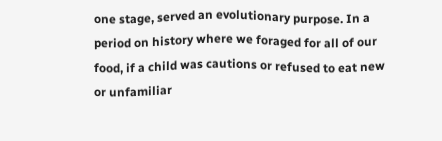one stage, served an evolutionary purpose. In a period on history where we foraged for all of our food, if a child was cautions or refused to eat new or unfamiliar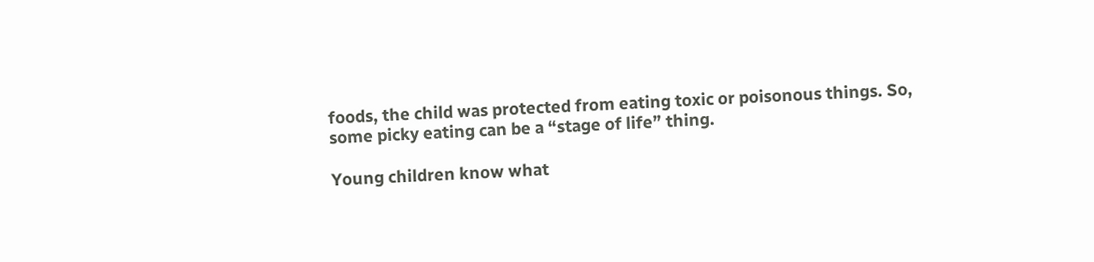foods, the child was protected from eating toxic or poisonous things. So, some picky eating can be a “stage of life” thing.

Young children know what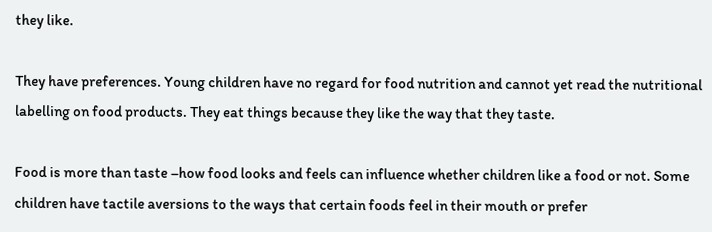they like.

They have preferences. Young children have no regard for food nutrition and cannot yet read the nutritional labelling on food products. They eat things because they like the way that they taste.

Food is more than taste –how food looks and feels can influence whether children like a food or not. Some children have tactile aversions to the ways that certain foods feel in their mouth or prefer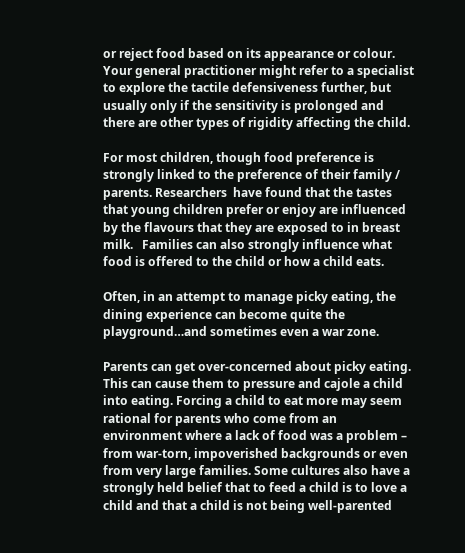or reject food based on its appearance or colour.   Your general practitioner might refer to a specialist to explore the tactile defensiveness further, but usually only if the sensitivity is prolonged and there are other types of rigidity affecting the child.

For most children, though food preference is strongly linked to the preference of their family / parents. Researchers  have found that the tastes that young children prefer or enjoy are influenced by the flavours that they are exposed to in breast milk.   Families can also strongly influence what food is offered to the child or how a child eats.

Often, in an attempt to manage picky eating, the dining experience can become quite the playground…and sometimes even a war zone.

Parents can get over-concerned about picky eating. This can cause them to pressure and cajole a child into eating. Forcing a child to eat more may seem rational for parents who come from an environment where a lack of food was a problem – from war-torn, impoverished backgrounds or even from very large families. Some cultures also have a strongly held belief that to feed a child is to love a child and that a child is not being well-parented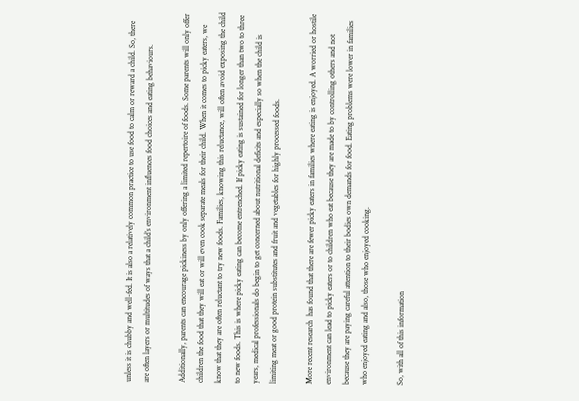unless it is chubby and well-fed. It is also a relatively common practice to use food to calm or reward a child. So, there are often layers or multitudes of ways that a child’s environment influences food choices and eating behaviours.

Additionally, parents can encourage pickiness by only offering a limited repertoire of foods. Some parents will only offer children the food that they will eat or will even cook separate meals for their child. When it comes to picky eaters, we know that they are often reluctant to try new foods. Families, knowing this reluctance, will often avoid exposing the child to new foods. This is where picky eating can become entrenched. If picky eating is sustained for longer than two to three years, medical professionals do begin to get concerned about nutritional deficits and especially so when the child is limiting meat or good protein substitutes and fruit and vegetables for highly processed foods.

More recent research  has found that there are fewer picky eaters in families where eating is enjoyed. A worried or hostile environment can lead to picky eaters or to children who eat because they are made to by controlling others and not because they are paying careful attention to their bodies own demands for food. Eating problems were lower in families who enjoyed eating and also, those who enjoyed cooking.

So, with all of this information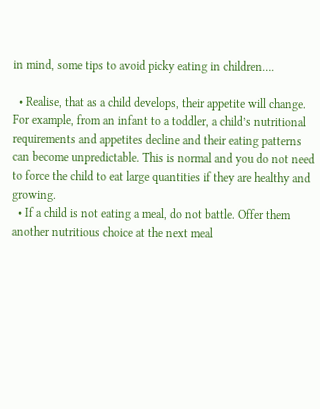in mind, some tips to avoid picky eating in children….

  • Realise, that as a child develops, their appetite will change. For example, from an infant to a toddler, a child’s nutritional requirements and appetites decline and their eating patterns can become unpredictable. This is normal and you do not need to force the child to eat large quantities if they are healthy and growing.
  • If a child is not eating a meal, do not battle. Offer them another nutritious choice at the next meal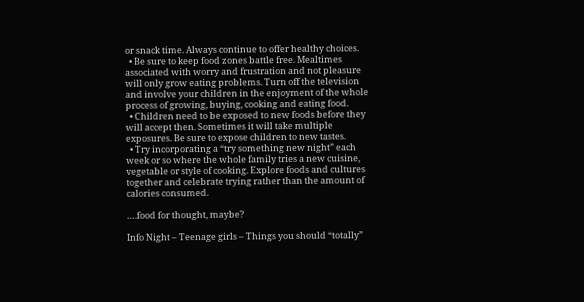or snack time. Always continue to offer healthy choices.
  • Be sure to keep food zones battle free. Mealtimes associated with worry and frustration and not pleasure will only grow eating problems. Turn off the television and involve your children in the enjoyment of the whole process of growing, buying, cooking and eating food.
  • Children need to be exposed to new foods before they will accept then. Sometimes it will take multiple exposures. Be sure to expose children to new tastes.
  • Try incorporating a “try something new night” each week or so where the whole family tries a new cuisine, vegetable or style of cooking. Explore foods and cultures together and celebrate trying rather than the amount of calories consumed.

….food for thought, maybe?

Info Night – Teenage girls – Things you should “totally”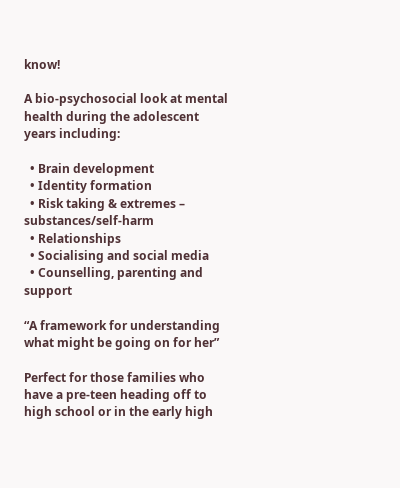know!

A bio-psychosocial look at mental health during the adolescent years including:

  • Brain development
  • Identity formation
  • Risk taking & extremes – substances/self-harm
  • Relationships
  • Socialising and social media
  • Counselling, parenting and support

“A framework for understanding what might be going on for her”

Perfect for those families who have a pre-teen heading off to high school or in the early high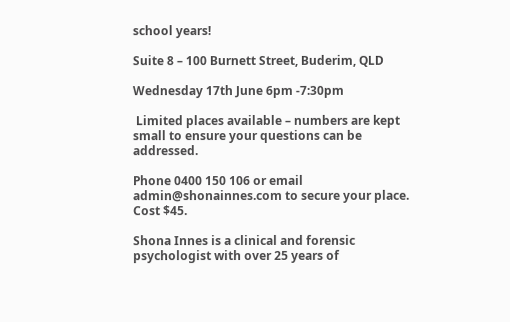school years!

Suite 8 – 100 Burnett Street, Buderim, QLD

Wednesday 17th June 6pm -7:30pm

 Limited places available – numbers are kept small to ensure your questions can be addressed.

Phone 0400 150 106 or email admin@shonainnes.com to secure your place. Cost $45.

Shona Innes is a clinical and forensic psychologist with over 25 years of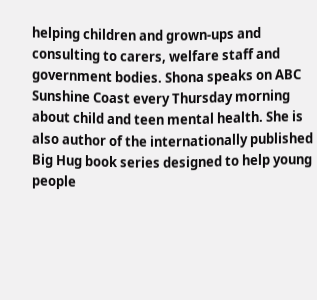helping children and grown-ups and consulting to carers, welfare staff and government bodies. Shona speaks on ABC Sunshine Coast every Thursday morning about child and teen mental health. She is also author of the internationally published Big Hug book series designed to help young people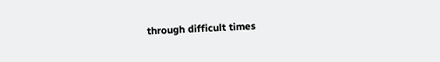through difficult times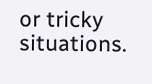or tricky situations.